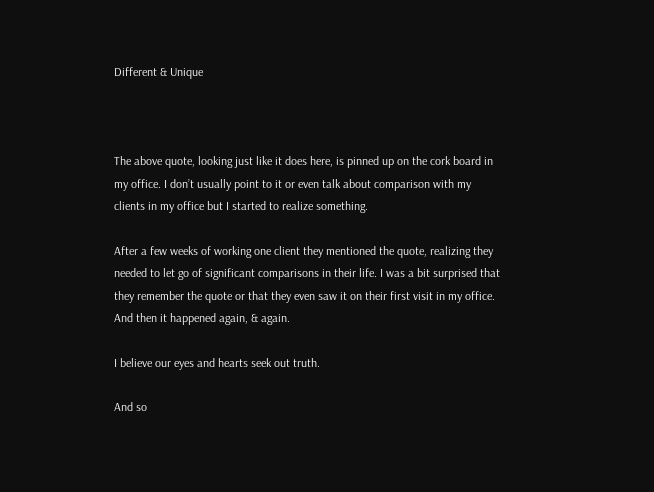Different & Unique



The above quote, looking just like it does here, is pinned up on the cork board in my office. I don’t usually point to it or even talk about comparison with my clients in my office but I started to realize something.

After a few weeks of working one client they mentioned the quote, realizing they needed to let go of significant comparisons in their life. I was a bit surprised that they remember the quote or that they even saw it on their first visit in my office. And then it happened again, & again.

I believe our eyes and hearts seek out truth.

And so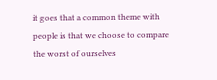it goes that a common theme with people is that we choose to compare the worst of ourselves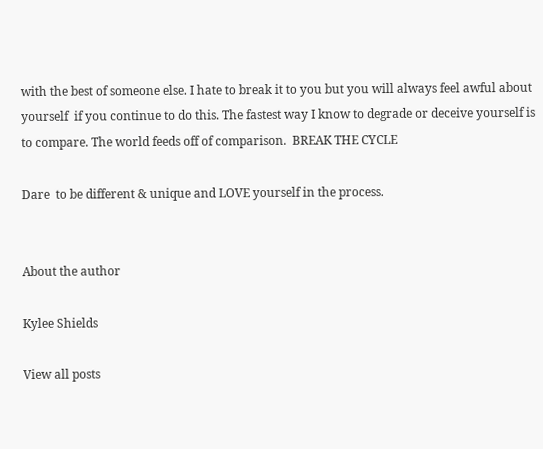with the best of someone else. I hate to break it to you but you will always feel awful about yourself  if you continue to do this. The fastest way I know to degrade or deceive yourself is to compare. The world feeds off of comparison.  BREAK THE CYCLE

Dare  to be different & unique and LOVE yourself in the process.


About the author

Kylee Shields

View all posts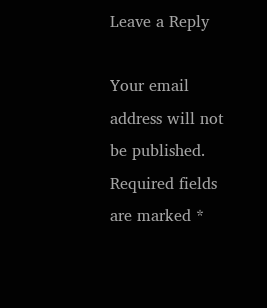Leave a Reply

Your email address will not be published. Required fields are marked *